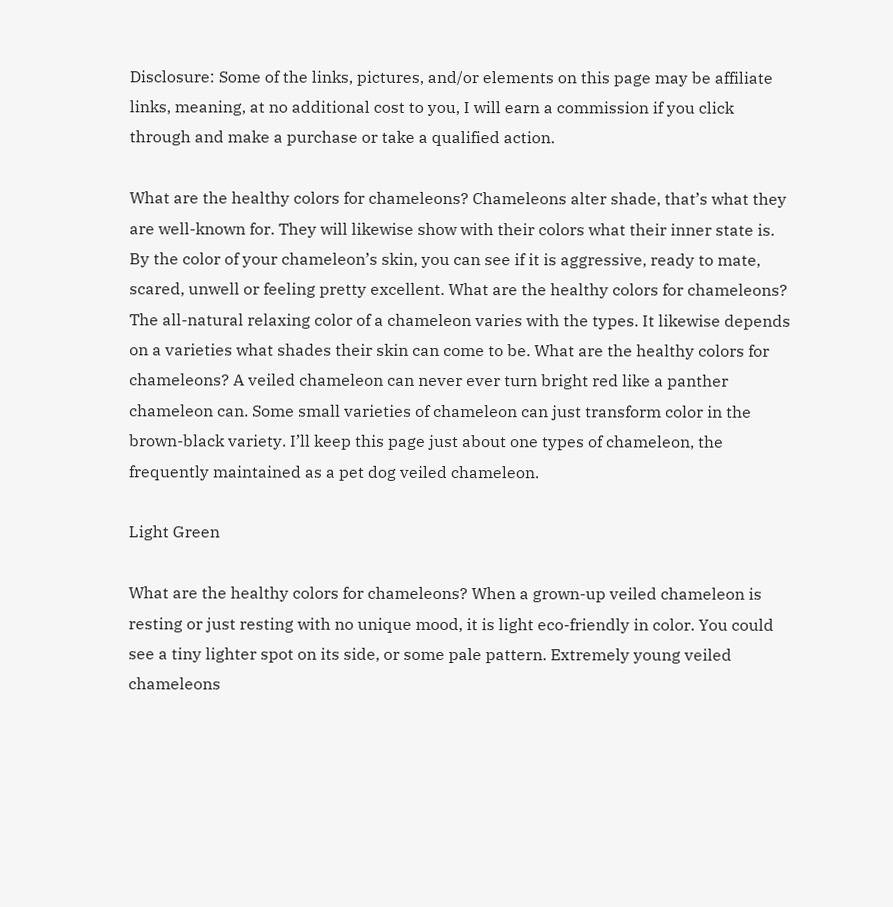Disclosure: Some of the links, pictures, and/or elements on this page may be affiliate links, meaning, at no additional cost to you, I will earn a commission if you click through and make a purchase or take a qualified action.

What are the healthy colors for chameleons? Chameleons alter shade, that’s what they are well-known for. They will likewise show with their colors what their inner state is. By the color of your chameleon’s skin, you can see if it is aggressive, ready to mate, scared, unwell or feeling pretty excellent. What are the healthy colors for chameleons? The all-natural relaxing color of a chameleon varies with the types. It likewise depends on a varieties what shades their skin can come to be. What are the healthy colors for chameleons? A veiled chameleon can never ever turn bright red like a panther chameleon can. Some small varieties of chameleon can just transform color in the brown-black variety. I’ll keep this page just about one types of chameleon, the frequently maintained as a pet dog veiled chameleon.

Light Green

What are the healthy colors for chameleons? When a grown-up veiled chameleon is resting or just resting with no unique mood, it is light eco-friendly in color. You could see a tiny lighter spot on its side, or some pale pattern. Extremely young veiled chameleons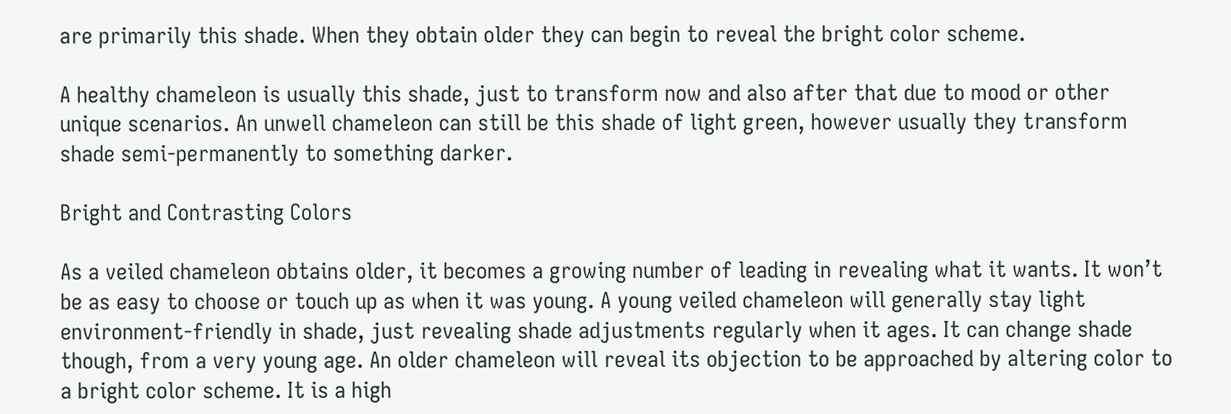are primarily this shade. When they obtain older they can begin to reveal the bright color scheme.

A healthy chameleon is usually this shade, just to transform now and also after that due to mood or other unique scenarios. An unwell chameleon can still be this shade of light green, however usually they transform shade semi-permanently to something darker.

Bright and Contrasting Colors

As a veiled chameleon obtains older, it becomes a growing number of leading in revealing what it wants. It won’t be as easy to choose or touch up as when it was young. A young veiled chameleon will generally stay light environment-friendly in shade, just revealing shade adjustments regularly when it ages. It can change shade though, from a very young age. An older chameleon will reveal its objection to be approached by altering color to a bright color scheme. It is a high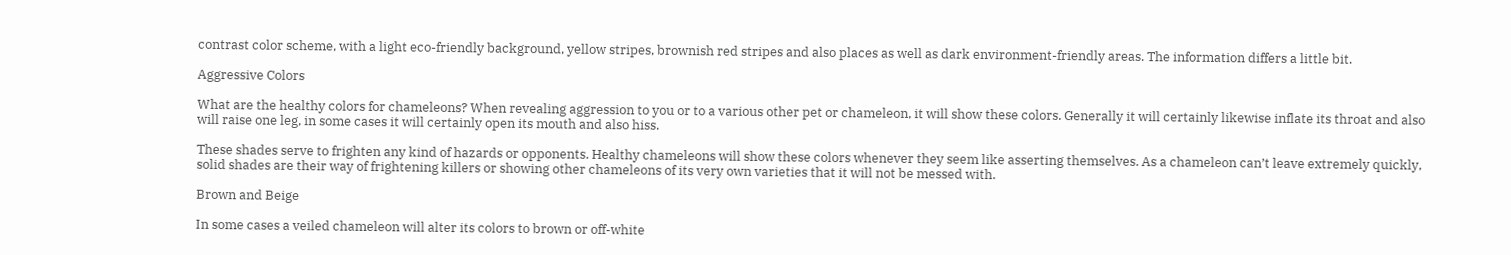contrast color scheme, with a light eco-friendly background, yellow stripes, brownish red stripes and also places as well as dark environment-friendly areas. The information differs a little bit.

Aggressive Colors

What are the healthy colors for chameleons? When revealing aggression to you or to a various other pet or chameleon, it will show these colors. Generally it will certainly likewise inflate its throat and also will raise one leg, in some cases it will certainly open its mouth and also hiss.

These shades serve to frighten any kind of hazards or opponents. Healthy chameleons will show these colors whenever they seem like asserting themselves. As a chameleon can’t leave extremely quickly, solid shades are their way of frightening killers or showing other chameleons of its very own varieties that it will not be messed with.

Brown and Beige

In some cases a veiled chameleon will alter its colors to brown or off-white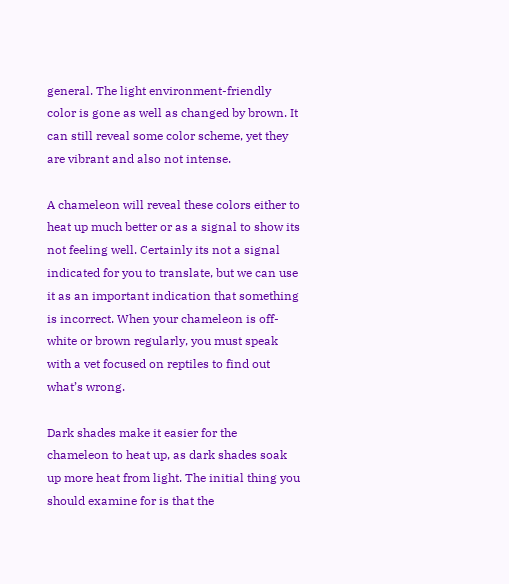general. The light environment-friendly color is gone as well as changed by brown. It can still reveal some color scheme, yet they are vibrant and also not intense.

A chameleon will reveal these colors either to heat up much better or as a signal to show its not feeling well. Certainly its not a signal indicated for you to translate, but we can use it as an important indication that something is incorrect. When your chameleon is off-white or brown regularly, you must speak with a vet focused on reptiles to find out what’s wrong.

Dark shades make it easier for the chameleon to heat up, as dark shades soak up more heat from light. The initial thing you should examine for is that the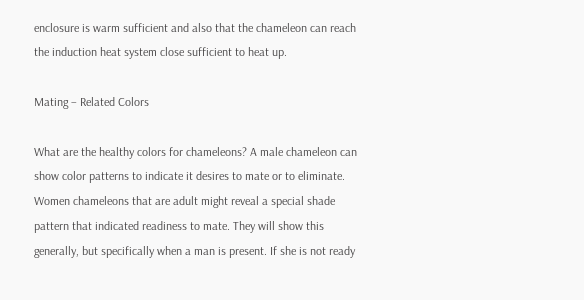enclosure is warm sufficient and also that the chameleon can reach the induction heat system close sufficient to heat up.

Mating – Related Colors

What are the healthy colors for chameleons? A male chameleon can show color patterns to indicate it desires to mate or to eliminate. Women chameleons that are adult might reveal a special shade pattern that indicated readiness to mate. They will show this generally, but specifically when a man is present. If she is not ready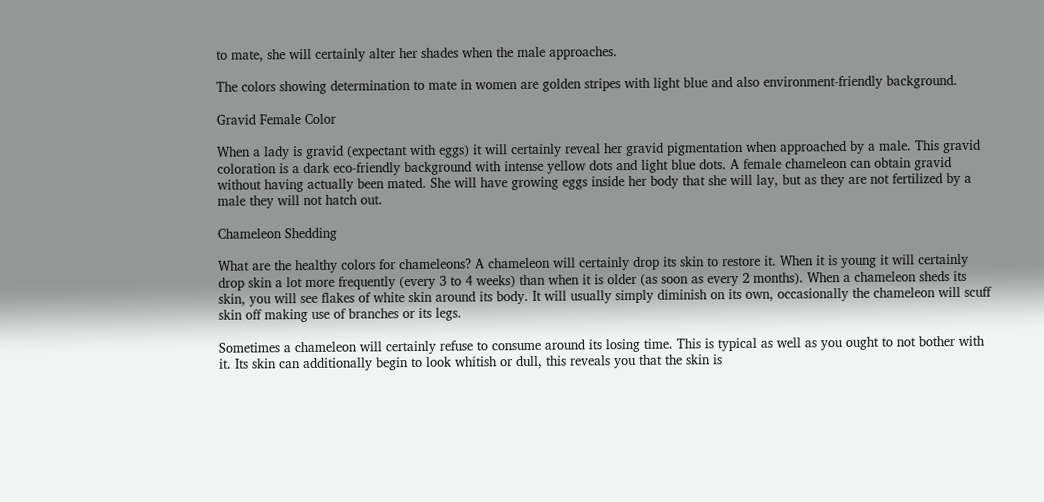to mate, she will certainly alter her shades when the male approaches.

The colors showing determination to mate in women are golden stripes with light blue and also environment-friendly background.

Gravid Female Color

When a lady is gravid (expectant with eggs) it will certainly reveal her gravid pigmentation when approached by a male. This gravid coloration is a dark eco-friendly background with intense yellow dots and light blue dots. A female chameleon can obtain gravid without having actually been mated. She will have growing eggs inside her body that she will lay, but as they are not fertilized by a male they will not hatch out.

Chameleon Shedding

What are the healthy colors for chameleons? A chameleon will certainly drop its skin to restore it. When it is young it will certainly drop skin a lot more frequently (every 3 to 4 weeks) than when it is older (as soon as every 2 months). When a chameleon sheds its skin, you will see flakes of white skin around its body. It will usually simply diminish on its own, occasionally the chameleon will scuff skin off making use of branches or its legs.

Sometimes a chameleon will certainly refuse to consume around its losing time. This is typical as well as you ought to not bother with it. Its skin can additionally begin to look whitish or dull, this reveals you that the skin is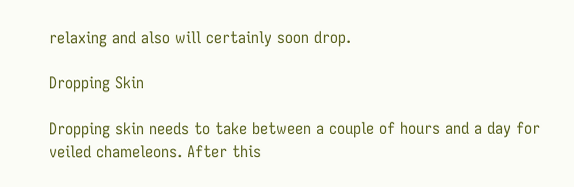relaxing and also will certainly soon drop.

Dropping Skin

Dropping skin needs to take between a couple of hours and a day for veiled chameleons. After this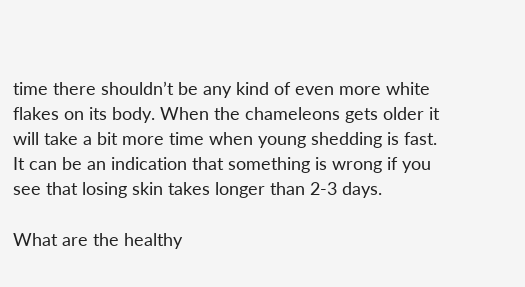time there shouldn’t be any kind of even more white flakes on its body. When the chameleons gets older it will take a bit more time when young shedding is fast. It can be an indication that something is wrong if you see that losing skin takes longer than 2-3 days.

What are the healthy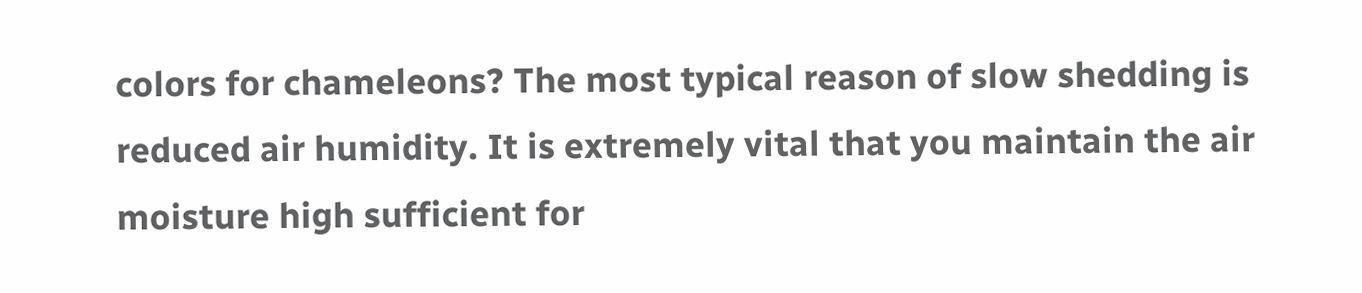colors for chameleons? The most typical reason of slow shedding is reduced air humidity. It is extremely vital that you maintain the air moisture high sufficient for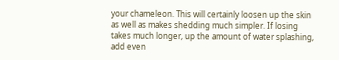your chameleon. This will certainly loosen up the skin as well as makes shedding much simpler. If losing takes much longer, up the amount of water splashing, add even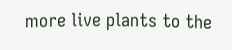more live plants to the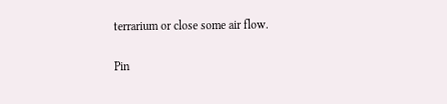terrarium or close some air flow.

Pin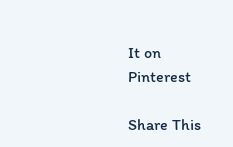It on Pinterest

Share This